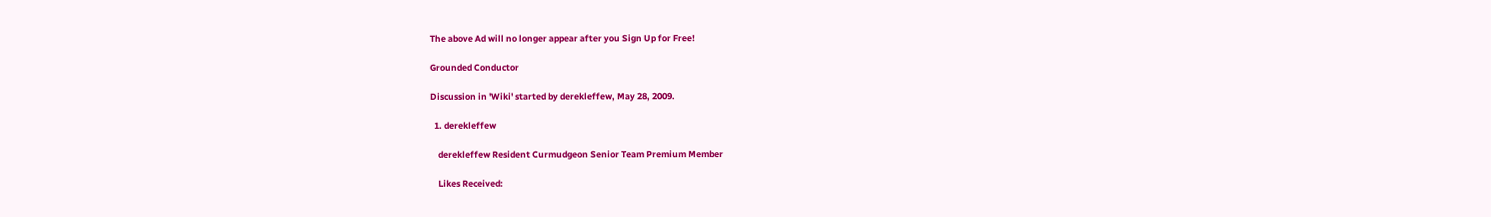The above Ad will no longer appear after you Sign Up for Free!

Grounded Conductor

Discussion in 'Wiki' started by derekleffew, May 28, 2009.

  1. derekleffew

    derekleffew Resident Curmudgeon Senior Team Premium Member

    Likes Received: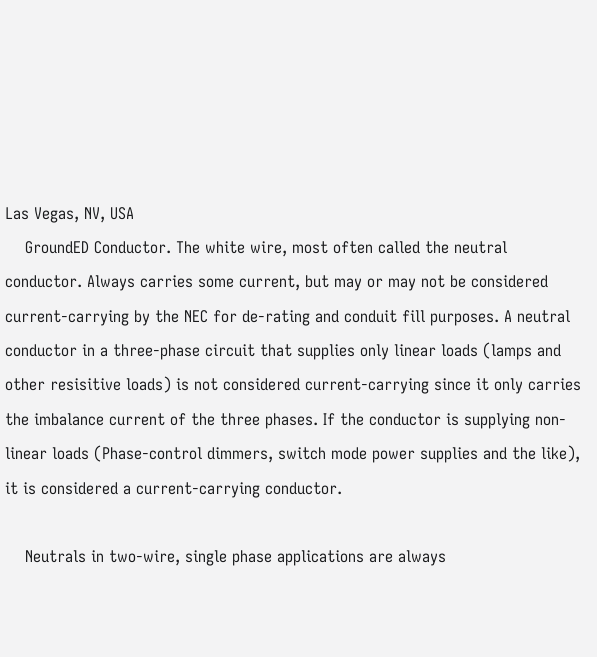Las Vegas, NV, USA
    GroundED Conductor. The white wire, most often called the neutral conductor. Always carries some current, but may or may not be considered current-carrying by the NEC for de-rating and conduit fill purposes. A neutral conductor in a three-phase circuit that supplies only linear loads (lamps and other resisitive loads) is not considered current-carrying since it only carries the imbalance current of the three phases. If the conductor is supplying non-linear loads (Phase-control dimmers, switch mode power supplies and the like), it is considered a current-carrying conductor.

    Neutrals in two-wire, single phase applications are always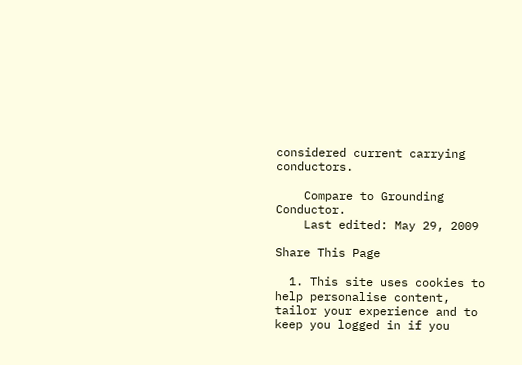considered current carrying conductors.

    Compare to Grounding Conductor.
    Last edited: May 29, 2009

Share This Page

  1. This site uses cookies to help personalise content, tailor your experience and to keep you logged in if you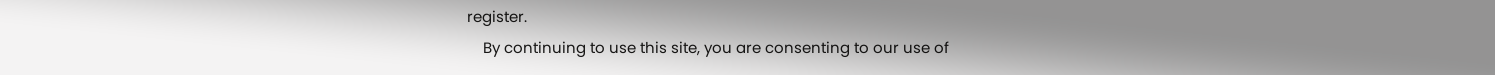register.
    By continuing to use this site, you are consenting to our use of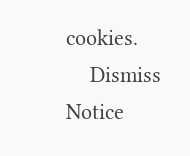cookies.
    Dismiss Notice